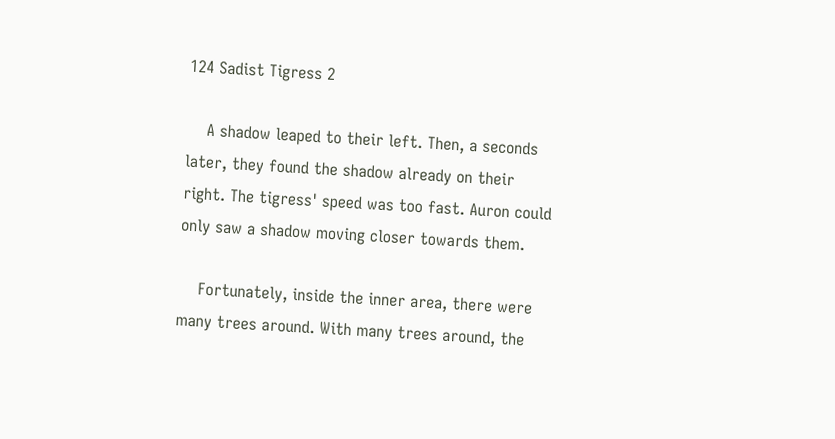124 Sadist Tigress 2

    A shadow leaped to their left. Then, a seconds later, they found the shadow already on their right. The tigress' speed was too fast. Auron could only saw a shadow moving closer towards them.

    Fortunately, inside the inner area, there were many trees around. With many trees around, the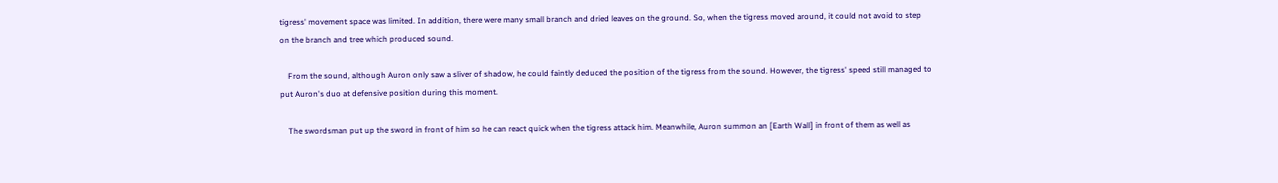tigress' movement space was limited. In addition, there were many small branch and dried leaves on the ground. So, when the tigress moved around, it could not avoid to step on the branch and tree which produced sound.

    From the sound, although Auron only saw a sliver of shadow, he could faintly deduced the position of the tigress from the sound. However, the tigress' speed still managed to put Auron's duo at defensive position during this moment.

    The swordsman put up the sword in front of him so he can react quick when the tigress attack him. Meanwhile, Auron summon an [Earth Wall] in front of them as well as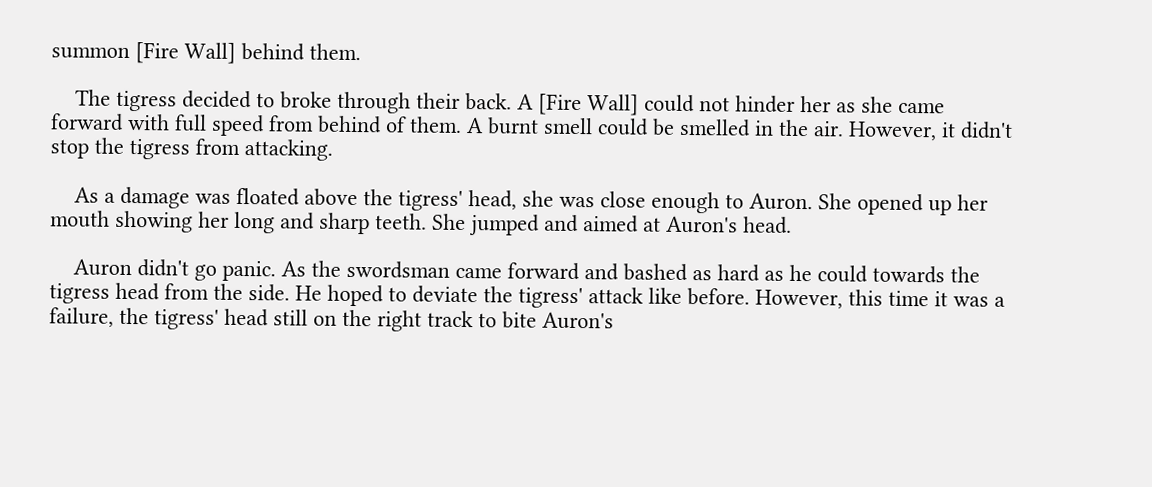summon [Fire Wall] behind them.

    The tigress decided to broke through their back. A [Fire Wall] could not hinder her as she came forward with full speed from behind of them. A burnt smell could be smelled in the air. However, it didn't stop the tigress from attacking.

    As a damage was floated above the tigress' head, she was close enough to Auron. She opened up her mouth showing her long and sharp teeth. She jumped and aimed at Auron's head.

    Auron didn't go panic. As the swordsman came forward and bashed as hard as he could towards the tigress head from the side. He hoped to deviate the tigress' attack like before. However, this time it was a failure, the tigress' head still on the right track to bite Auron's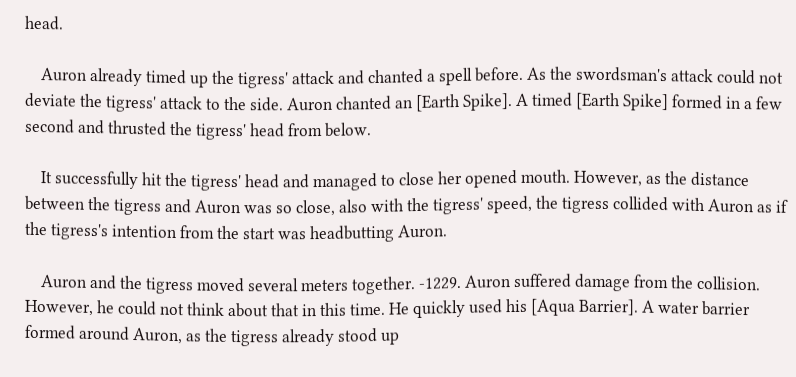head.

    Auron already timed up the tigress' attack and chanted a spell before. As the swordsman's attack could not deviate the tigress' attack to the side. Auron chanted an [Earth Spike]. A timed [Earth Spike] formed in a few second and thrusted the tigress' head from below.

    It successfully hit the tigress' head and managed to close her opened mouth. However, as the distance between the tigress and Auron was so close, also with the tigress' speed, the tigress collided with Auron as if the tigress's intention from the start was headbutting Auron.

    Auron and the tigress moved several meters together. -1229. Auron suffered damage from the collision. However, he could not think about that in this time. He quickly used his [Aqua Barrier]. A water barrier formed around Auron, as the tigress already stood up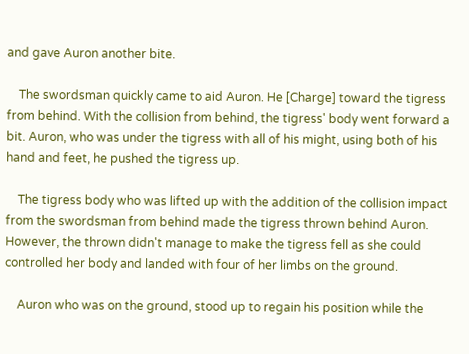and gave Auron another bite.

    The swordsman quickly came to aid Auron. He [Charge] toward the tigress from behind. With the collision from behind, the tigress' body went forward a bit. Auron, who was under the tigress with all of his might, using both of his hand and feet, he pushed the tigress up.

    The tigress body who was lifted up with the addition of the collision impact from the swordsman from behind made the tigress thrown behind Auron. However, the thrown didn't manage to make the tigress fell as she could controlled her body and landed with four of her limbs on the ground.

    Auron who was on the ground, stood up to regain his position while the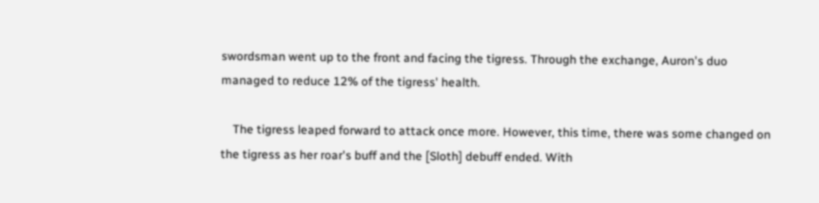swordsman went up to the front and facing the tigress. Through the exchange, Auron's duo managed to reduce 12% of the tigress' health.

    The tigress leaped forward to attack once more. However, this time, there was some changed on the tigress as her roar's buff and the [Sloth] debuff ended. With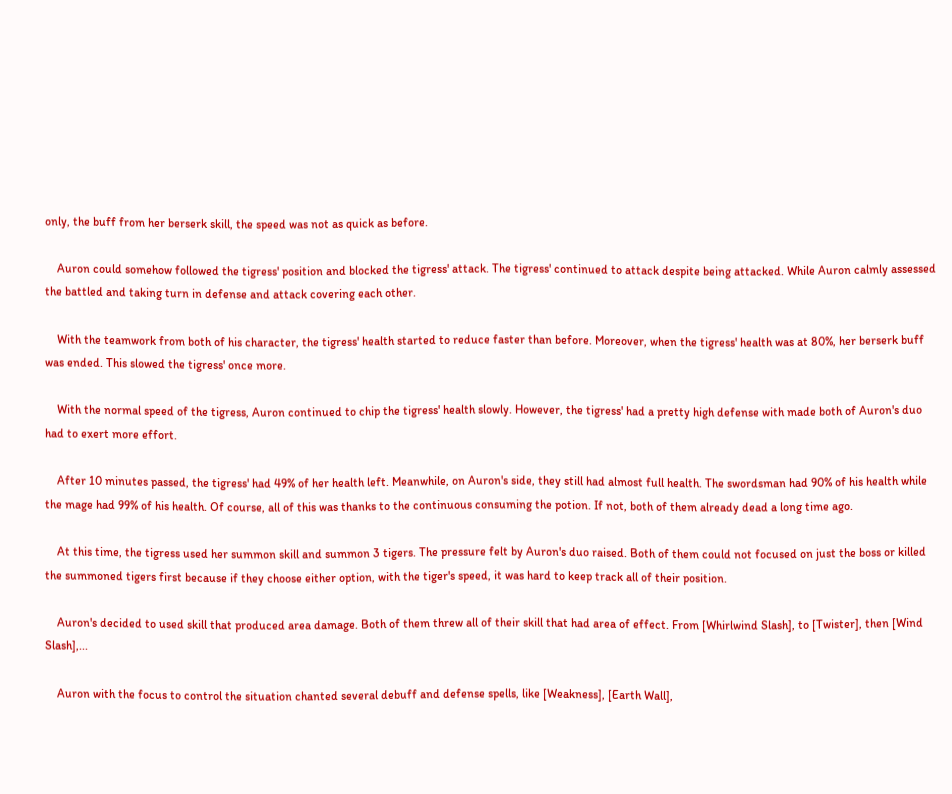only, the buff from her berserk skill, the speed was not as quick as before.

    Auron could somehow followed the tigress' position and blocked the tigress' attack. The tigress' continued to attack despite being attacked. While Auron calmly assessed the battled and taking turn in defense and attack covering each other.

    With the teamwork from both of his character, the tigress' health started to reduce faster than before. Moreover, when the tigress' health was at 80%, her berserk buff was ended. This slowed the tigress' once more.

    With the normal speed of the tigress, Auron continued to chip the tigress' health slowly. However, the tigress' had a pretty high defense with made both of Auron's duo had to exert more effort.

    After 10 minutes passed, the tigress' had 49% of her health left. Meanwhile, on Auron's side, they still had almost full health. The swordsman had 90% of his health while the mage had 99% of his health. Of course, all of this was thanks to the continuous consuming the potion. If not, both of them already dead a long time ago.

    At this time, the tigress used her summon skill and summon 3 tigers. The pressure felt by Auron's duo raised. Both of them could not focused on just the boss or killed the summoned tigers first because if they choose either option, with the tiger's speed, it was hard to keep track all of their position.

    Auron's decided to used skill that produced area damage. Both of them threw all of their skill that had area of effect. From [Whirlwind Slash], to [Twister], then [Wind Slash],...

    Auron with the focus to control the situation chanted several debuff and defense spells, like [Weakness], [Earth Wall],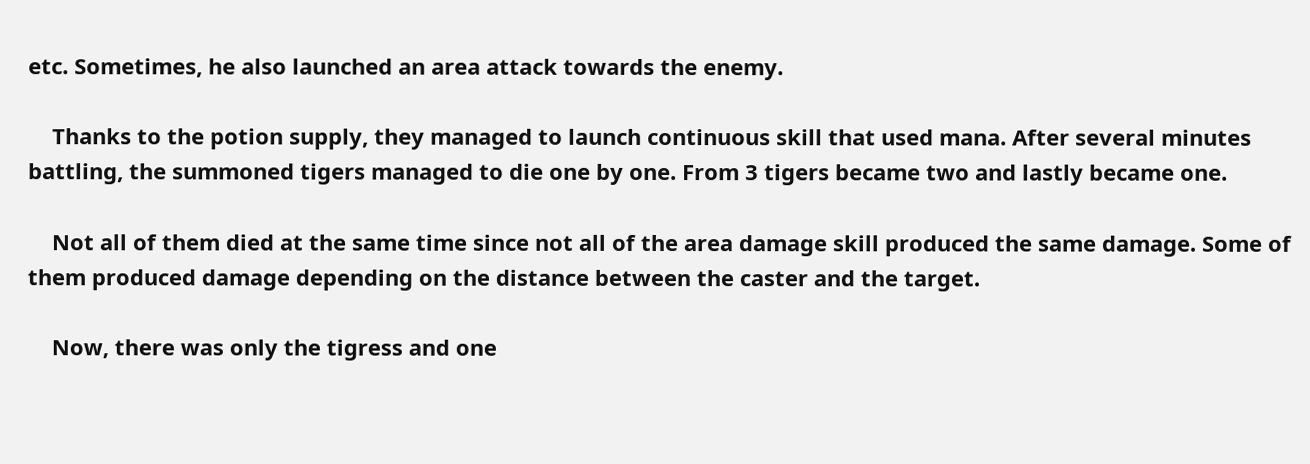etc. Sometimes, he also launched an area attack towards the enemy.

    Thanks to the potion supply, they managed to launch continuous skill that used mana. After several minutes battling, the summoned tigers managed to die one by one. From 3 tigers became two and lastly became one.

    Not all of them died at the same time since not all of the area damage skill produced the same damage. Some of them produced damage depending on the distance between the caster and the target.

    Now, there was only the tigress and one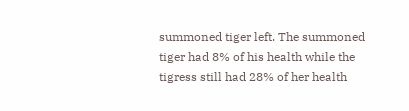summoned tiger left. The summoned tiger had 8% of his health while the tigress still had 28% of her health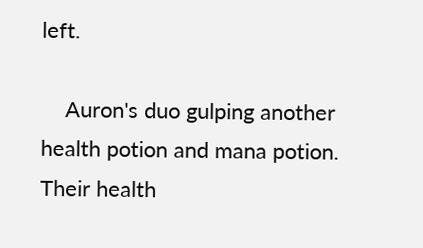left.

    Auron's duo gulping another health potion and mana potion. Their health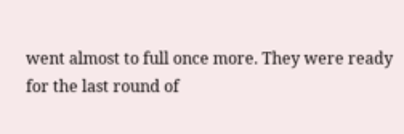went almost to full once more. They were ready for the last round of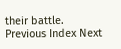their battle.
Previous Index Next